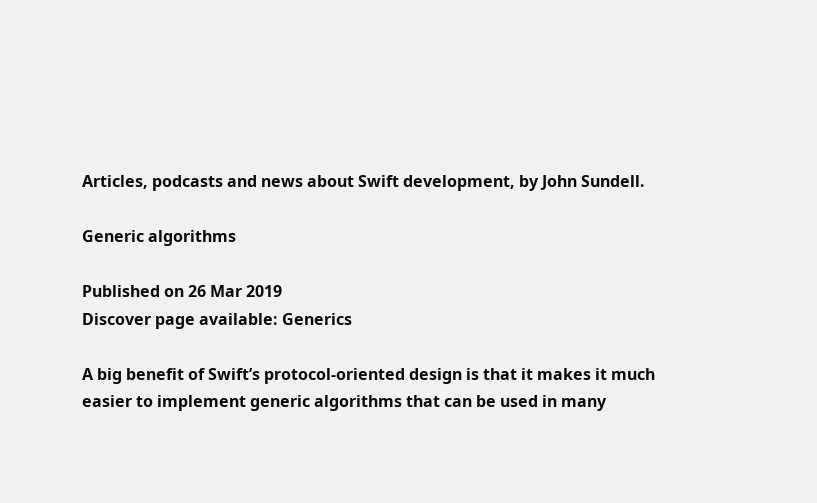Articles, podcasts and news about Swift development, by John Sundell.

Generic algorithms

Published on 26 Mar 2019
Discover page available: Generics

A big benefit of Swift’s protocol-oriented design is that it makes it much easier to implement generic algorithms that can be used in many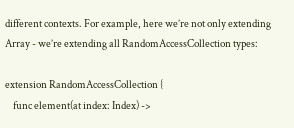different contexts. For example, here we’re not only extending Array - we’re extending all RandomAccessCollection types:

extension RandomAccessCollection {
    func element(at index: Index) ->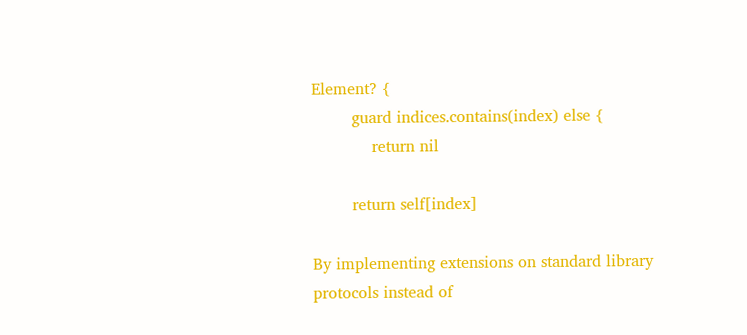Element? {
        guard indices.contains(index) else {
            return nil

        return self[index]

By implementing extensions on standard library protocols instead of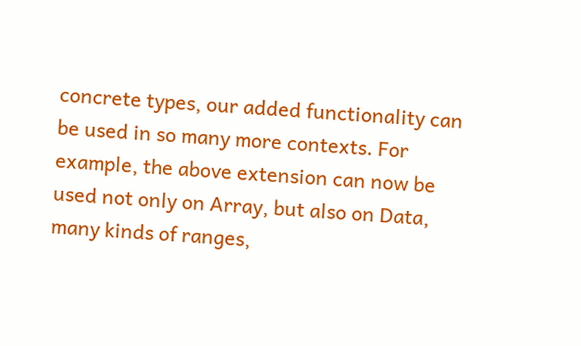concrete types, our added functionality can be used in so many more contexts. For example, the above extension can now be used not only on Array, but also on Data, many kinds of ranges,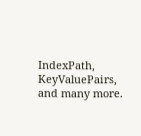IndexPath, KeyValuePairs, and many more.